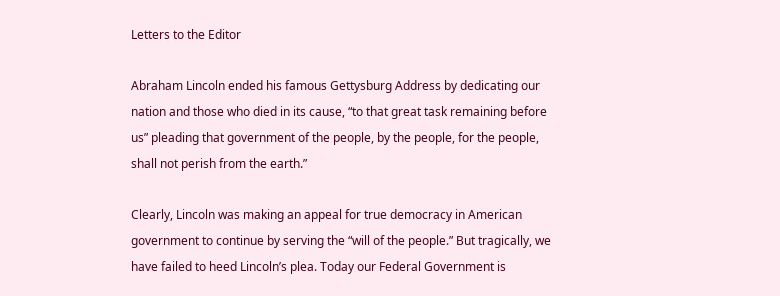Letters to the Editor

Abraham Lincoln ended his famous Gettysburg Address by dedicating our nation and those who died in its cause, “to that great task remaining before us” pleading that government of the people, by the people, for the people, shall not perish from the earth.”

Clearly, Lincoln was making an appeal for true democracy in American government to continue by serving the “will of the people.” But tragically, we have failed to heed Lincoln’s plea. Today our Federal Government is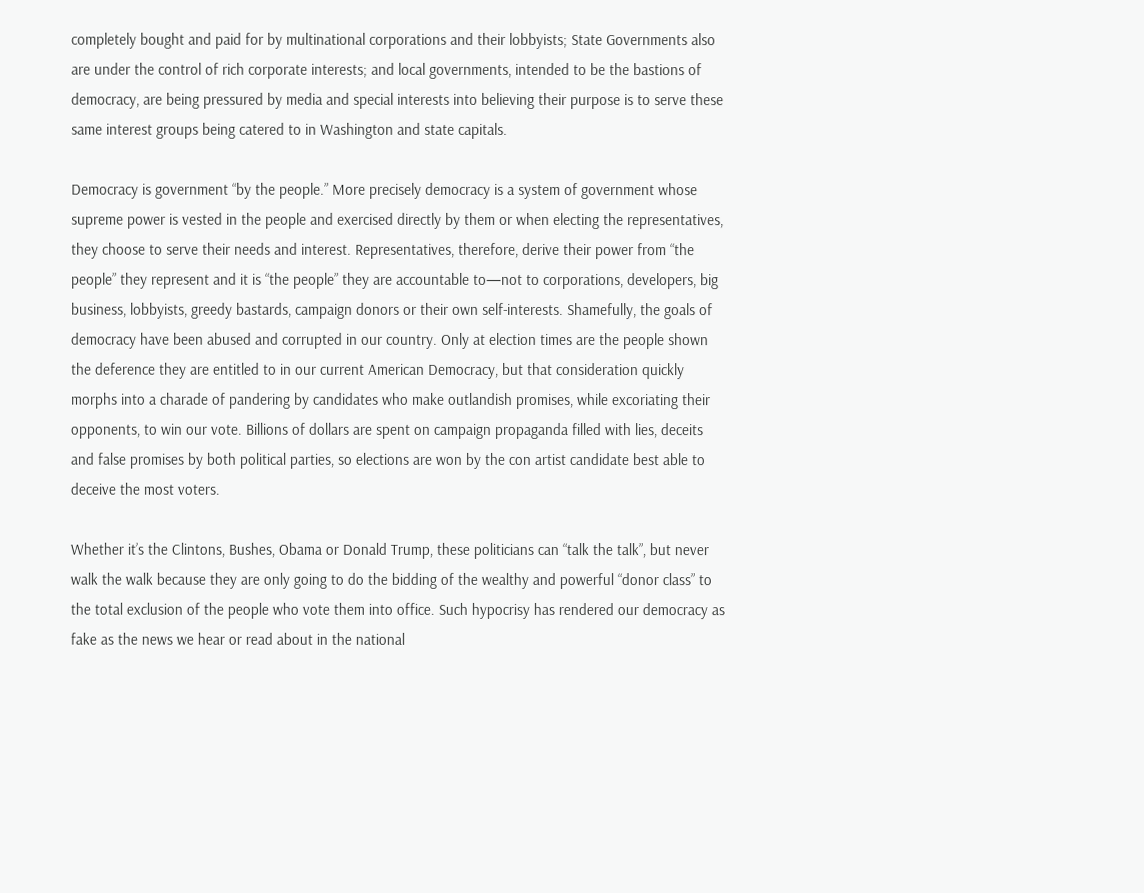completely bought and paid for by multinational corporations and their lobbyists; State Governments also are under the control of rich corporate interests; and local governments, intended to be the bastions of democracy, are being pressured by media and special interests into believing their purpose is to serve these same interest groups being catered to in Washington and state capitals.

Democracy is government “by the people.” More precisely democracy is a system of government whose supreme power is vested in the people and exercised directly by them or when electing the representatives, they choose to serve their needs and interest. Representatives, therefore, derive their power from “the people” they represent and it is “the people” they are accountable to—not to corporations, developers, big business, lobbyists, greedy bastards, campaign donors or their own self-interests. Shamefully, the goals of democracy have been abused and corrupted in our country. Only at election times are the people shown the deference they are entitled to in our current American Democracy, but that consideration quickly morphs into a charade of pandering by candidates who make outlandish promises, while excoriating their opponents, to win our vote. Billions of dollars are spent on campaign propaganda filled with lies, deceits and false promises by both political parties, so elections are won by the con artist candidate best able to deceive the most voters.

Whether it’s the Clintons, Bushes, Obama or Donald Trump, these politicians can “talk the talk”, but never walk the walk because they are only going to do the bidding of the wealthy and powerful “donor class” to the total exclusion of the people who vote them into office. Such hypocrisy has rendered our democracy as fake as the news we hear or read about in the national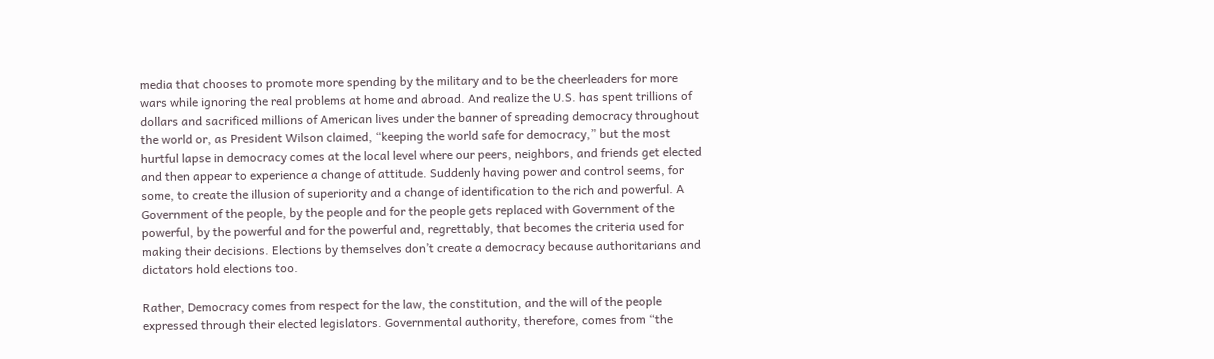media that chooses to promote more spending by the military and to be the cheerleaders for more wars while ignoring the real problems at home and abroad. And realize the U.S. has spent trillions of dollars and sacrificed millions of American lives under the banner of spreading democracy throughout the world or, as President Wilson claimed, “keeping the world safe for democracy,” but the most hurtful lapse in democracy comes at the local level where our peers, neighbors, and friends get elected and then appear to experience a change of attitude. Suddenly having power and control seems, for some, to create the illusion of superiority and a change of identification to the rich and powerful. A Government of the people, by the people and for the people gets replaced with Government of the powerful, by the powerful and for the powerful and, regrettably, that becomes the criteria used for making their decisions. Elections by themselves don’t create a democracy because authoritarians and dictators hold elections too.

Rather, Democracy comes from respect for the law, the constitution, and the will of the people expressed through their elected legislators. Governmental authority, therefore, comes from “the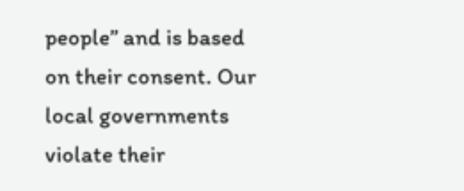people” and is based on their consent. Our local governments violate their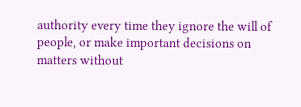authority every time they ignore the will of people, or make important decisions on matters without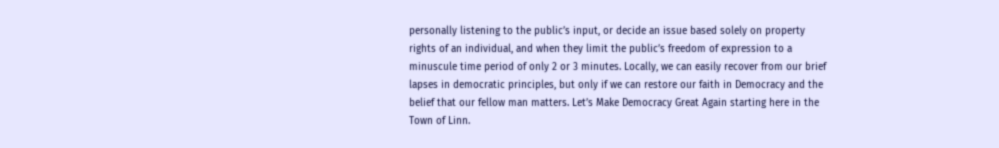personally listening to the public’s input, or decide an issue based solely on property rights of an individual, and when they limit the public’s freedom of expression to a minuscule time period of only 2 or 3 minutes. Locally, we can easily recover from our brief lapses in democratic principles, but only if we can restore our faith in Democracy and the belief that our fellow man matters. Let’s Make Democracy Great Again starting here in the Town of Linn.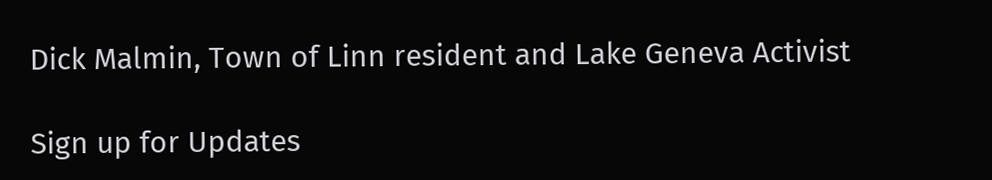Dick Malmin, Town of Linn resident and Lake Geneva Activist

Sign up for Updates